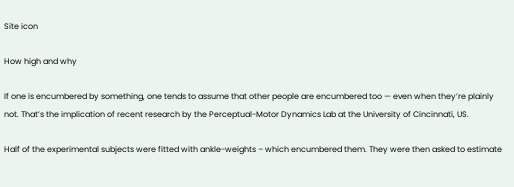Site icon

How high and why

If one is encumbered by something, one tends to assume that other people are encumbered too — even when they’re plainly not. That’s the implication of recent research by the Perceptual-Motor Dynamics Lab at the University of Cincinnati, US.

Half of the experimental subjects were fitted with ankle-weights – which encumbered them. They were then asked to estimate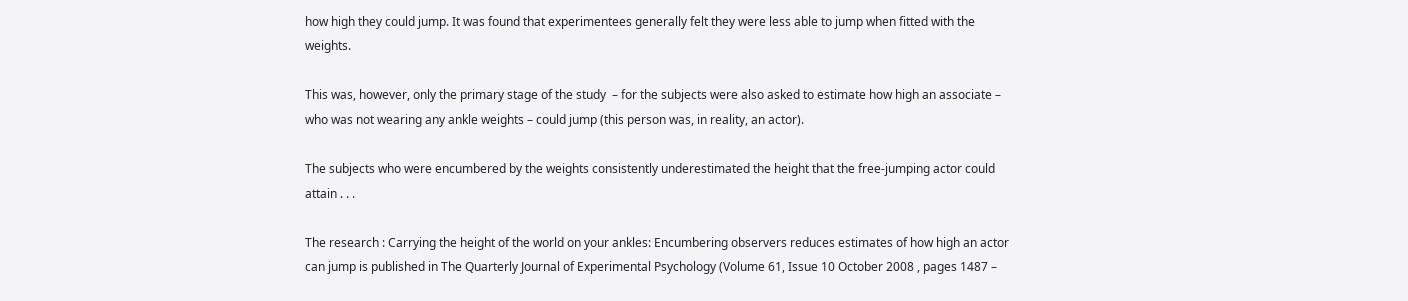how high they could jump. It was found that experimentees generally felt they were less able to jump when fitted with the weights.

This was, however, only the primary stage of the study  – for the subjects were also asked to estimate how high an associate – who was not wearing any ankle weights – could jump (this person was, in reality, an actor).

The subjects who were encumbered by the weights consistently underestimated the height that the free-jumping actor could attain . . .

The research : Carrying the height of the world on your ankles: Encumbering observers reduces estimates of how high an actor can jump is published in The Quarterly Journal of Experimental Psychology (Volume 61, Issue 10 October 2008 , pages 1487 –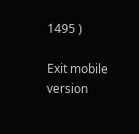1495 )

Exit mobile version